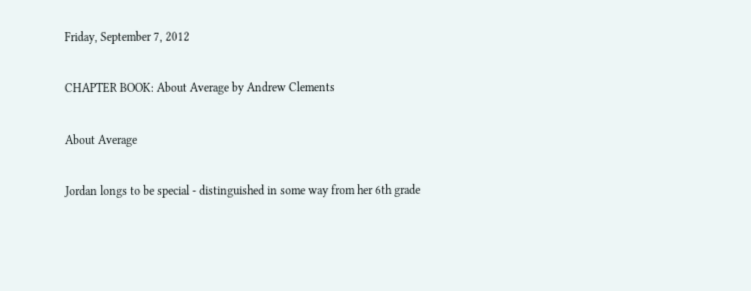Friday, September 7, 2012

CHAPTER BOOK: About Average by Andrew Clements

About Average

Jordan longs to be special - distinguished in some way from her 6th grade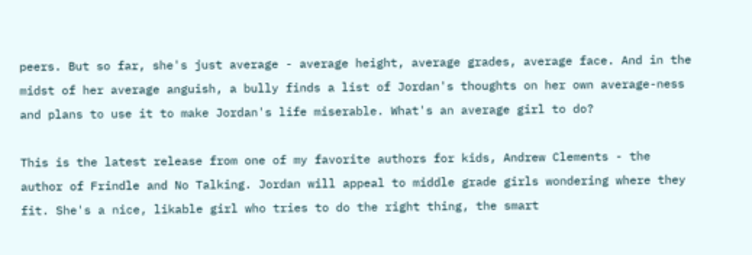peers. But so far, she's just average - average height, average grades, average face. And in the midst of her average anguish, a bully finds a list of Jordan's thoughts on her own average-ness and plans to use it to make Jordan's life miserable. What's an average girl to do?

This is the latest release from one of my favorite authors for kids, Andrew Clements - the author of Frindle and No Talking. Jordan will appeal to middle grade girls wondering where they fit. She's a nice, likable girl who tries to do the right thing, the smart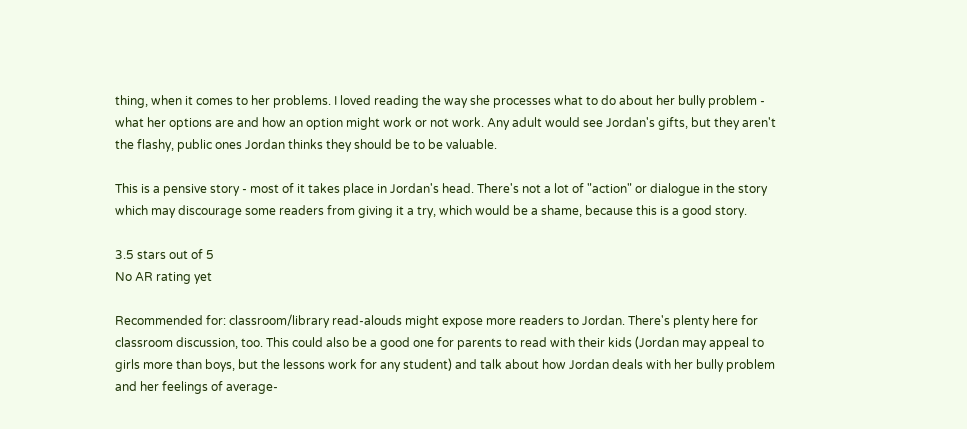thing, when it comes to her problems. I loved reading the way she processes what to do about her bully problem - what her options are and how an option might work or not work. Any adult would see Jordan's gifts, but they aren't the flashy, public ones Jordan thinks they should be to be valuable.

This is a pensive story - most of it takes place in Jordan's head. There's not a lot of "action" or dialogue in the story which may discourage some readers from giving it a try, which would be a shame, because this is a good story.

3.5 stars out of 5
No AR rating yet

Recommended for: classroom/library read-alouds might expose more readers to Jordan. There's plenty here for classroom discussion, too. This could also be a good one for parents to read with their kids (Jordan may appeal to girls more than boys, but the lessons work for any student) and talk about how Jordan deals with her bully problem and her feelings of average-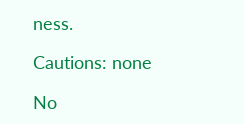ness.

Cautions: none

No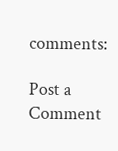comments:

Post a Comment